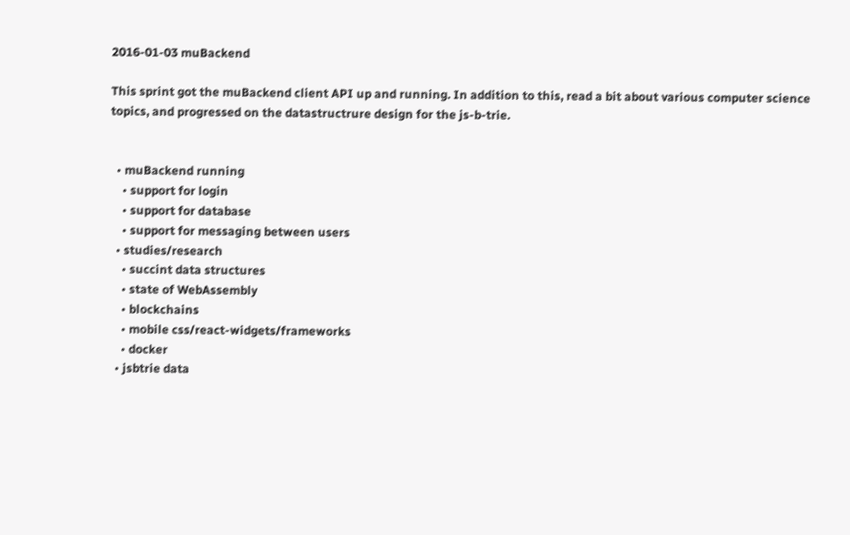2016-01-03 muBackend

This sprint got the muBackend client API up and running. In addition to this, read a bit about various computer science topics, and progressed on the datastructrure design for the js-b-trie.


  • muBackend running
    • support for login
    • support for database
    • support for messaging between users
  • studies/research
    • succint data structures
    • state of WebAssembly
    • blockchains
    • mobile css/react-widgets/frameworks
    • docker
  • jsbtrie data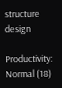structure design

Productivity: Normal (18)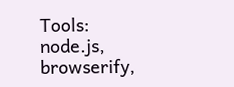Tools: node.js, browserify,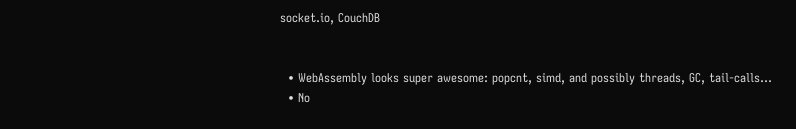socket.io, CouchDB


  • WebAssembly looks super awesome: popcnt, simd, and possibly threads, GC, tail-calls…
  • No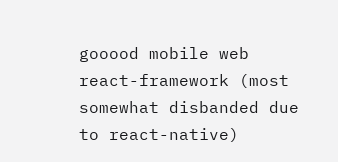gooood mobile web react-framework (most somewhat disbanded due to react-native)